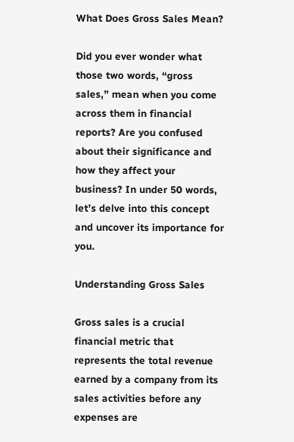What Does Gross Sales Mean?

Did you ever wonder what those two words, “gross sales,” mean when you come across them in financial reports? Are you confused about their significance and how they affect your business? In under 50 words, let’s delve into this concept and uncover its importance for you.

Understanding Gross Sales

Gross sales is a crucial financial metric that represents the total revenue earned by a company from its sales activities before any expenses are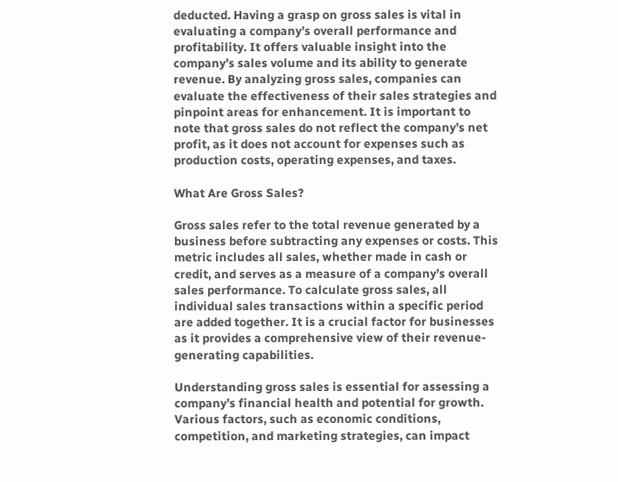deducted. Having a grasp on gross sales is vital in evaluating a company’s overall performance and profitability. It offers valuable insight into the company’s sales volume and its ability to generate revenue. By analyzing gross sales, companies can evaluate the effectiveness of their sales strategies and pinpoint areas for enhancement. It is important to note that gross sales do not reflect the company’s net profit, as it does not account for expenses such as production costs, operating expenses, and taxes.

What Are Gross Sales?

Gross sales refer to the total revenue generated by a business before subtracting any expenses or costs. This metric includes all sales, whether made in cash or credit, and serves as a measure of a company’s overall sales performance. To calculate gross sales, all individual sales transactions within a specific period are added together. It is a crucial factor for businesses as it provides a comprehensive view of their revenue-generating capabilities.

Understanding gross sales is essential for assessing a company’s financial health and potential for growth. Various factors, such as economic conditions, competition, and marketing strategies, can impact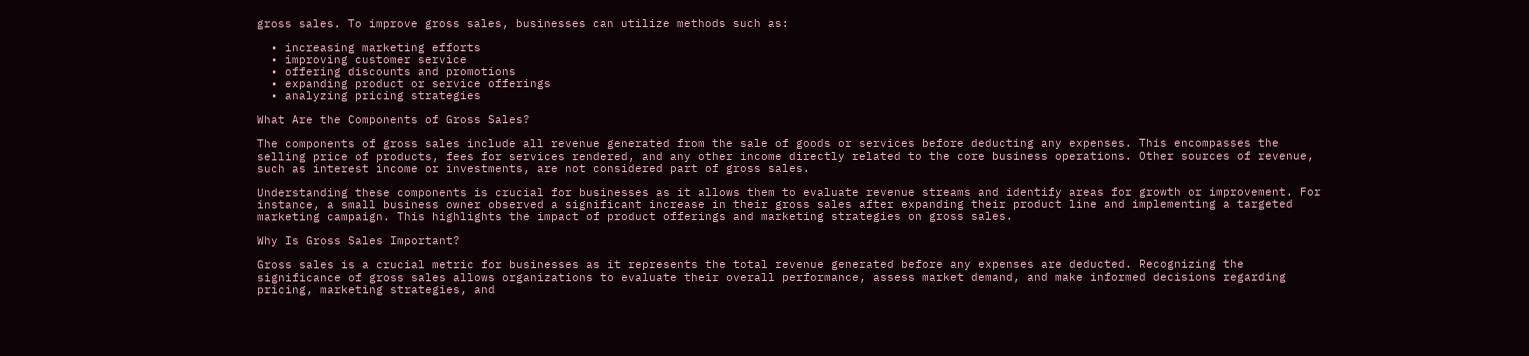gross sales. To improve gross sales, businesses can utilize methods such as:

  • increasing marketing efforts
  • improving customer service
  • offering discounts and promotions
  • expanding product or service offerings
  • analyzing pricing strategies

What Are the Components of Gross Sales?

The components of gross sales include all revenue generated from the sale of goods or services before deducting any expenses. This encompasses the selling price of products, fees for services rendered, and any other income directly related to the core business operations. Other sources of revenue, such as interest income or investments, are not considered part of gross sales.

Understanding these components is crucial for businesses as it allows them to evaluate revenue streams and identify areas for growth or improvement. For instance, a small business owner observed a significant increase in their gross sales after expanding their product line and implementing a targeted marketing campaign. This highlights the impact of product offerings and marketing strategies on gross sales.

Why Is Gross Sales Important?

Gross sales is a crucial metric for businesses as it represents the total revenue generated before any expenses are deducted. Recognizing the significance of gross sales allows organizations to evaluate their overall performance, assess market demand, and make informed decisions regarding pricing, marketing strategies, and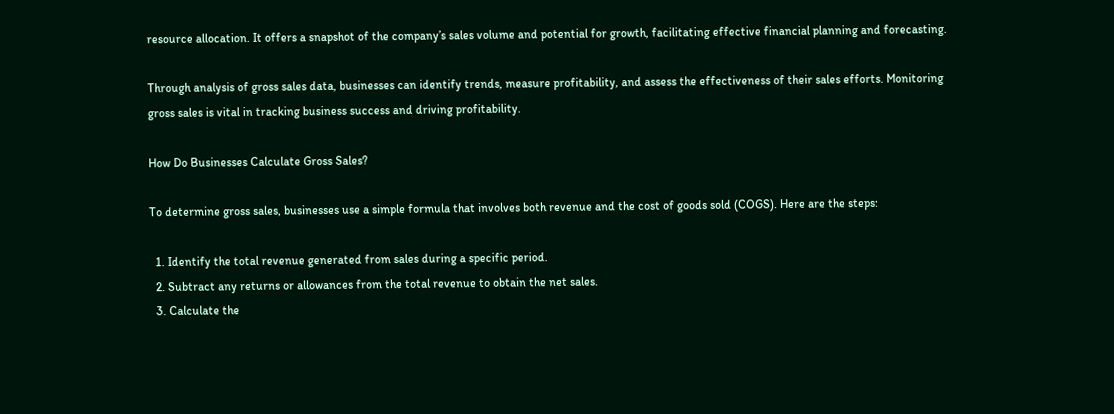resource allocation. It offers a snapshot of the company’s sales volume and potential for growth, facilitating effective financial planning and forecasting.

Through analysis of gross sales data, businesses can identify trends, measure profitability, and assess the effectiveness of their sales efforts. Monitoring gross sales is vital in tracking business success and driving profitability.

How Do Businesses Calculate Gross Sales?

To determine gross sales, businesses use a simple formula that involves both revenue and the cost of goods sold (COGS). Here are the steps:

  1. Identify the total revenue generated from sales during a specific period.
  2. Subtract any returns or allowances from the total revenue to obtain the net sales.
  3. Calculate the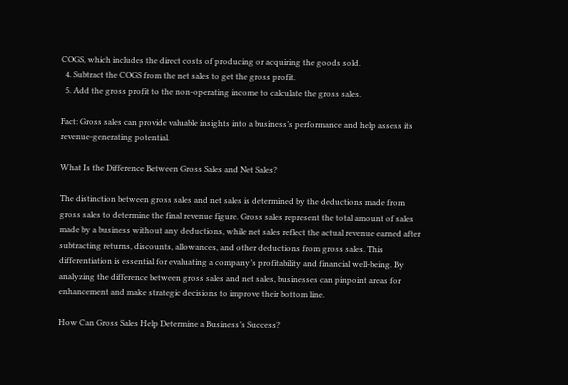COGS, which includes the direct costs of producing or acquiring the goods sold.
  4. Subtract the COGS from the net sales to get the gross profit.
  5. Add the gross profit to the non-operating income to calculate the gross sales.

Fact: Gross sales can provide valuable insights into a business’s performance and help assess its revenue-generating potential.

What Is the Difference Between Gross Sales and Net Sales?

The distinction between gross sales and net sales is determined by the deductions made from gross sales to determine the final revenue figure. Gross sales represent the total amount of sales made by a business without any deductions, while net sales reflect the actual revenue earned after subtracting returns, discounts, allowances, and other deductions from gross sales. This differentiation is essential for evaluating a company’s profitability and financial well-being. By analyzing the difference between gross sales and net sales, businesses can pinpoint areas for enhancement and make strategic decisions to improve their bottom line.

How Can Gross Sales Help Determine a Business’s Success?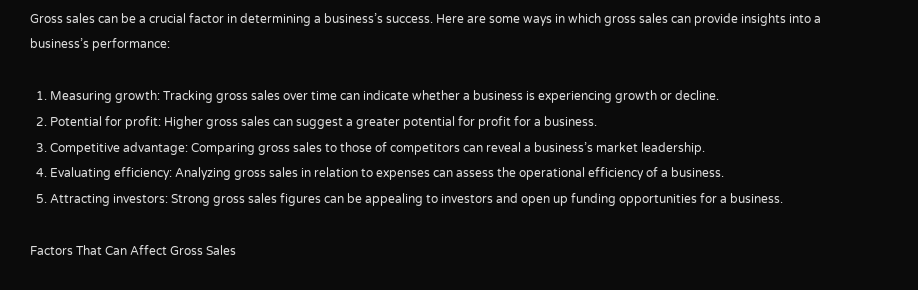Gross sales can be a crucial factor in determining a business’s success. Here are some ways in which gross sales can provide insights into a business’s performance:

  1. Measuring growth: Tracking gross sales over time can indicate whether a business is experiencing growth or decline.
  2. Potential for profit: Higher gross sales can suggest a greater potential for profit for a business.
  3. Competitive advantage: Comparing gross sales to those of competitors can reveal a business’s market leadership.
  4. Evaluating efficiency: Analyzing gross sales in relation to expenses can assess the operational efficiency of a business.
  5. Attracting investors: Strong gross sales figures can be appealing to investors and open up funding opportunities for a business.

Factors That Can Affect Gross Sales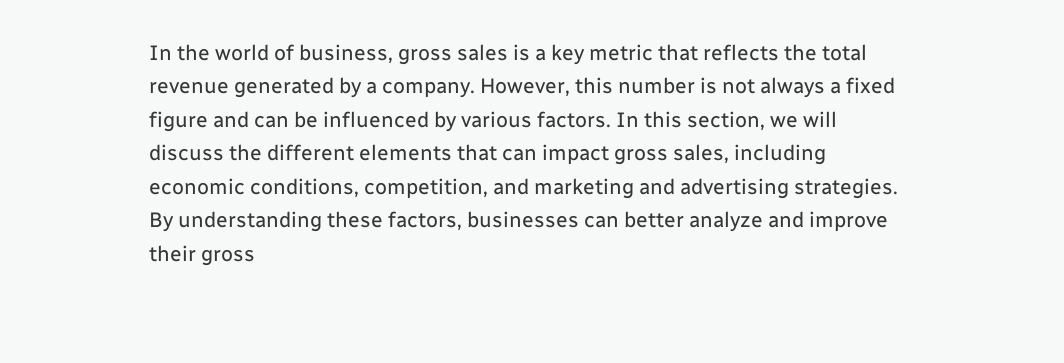In the world of business, gross sales is a key metric that reflects the total revenue generated by a company. However, this number is not always a fixed figure and can be influenced by various factors. In this section, we will discuss the different elements that can impact gross sales, including economic conditions, competition, and marketing and advertising strategies. By understanding these factors, businesses can better analyze and improve their gross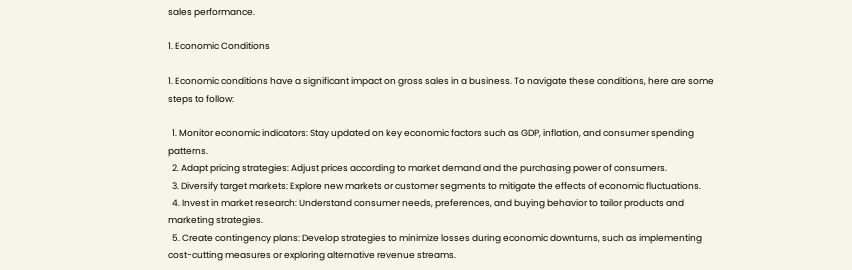sales performance.

1. Economic Conditions

1. Economic conditions have a significant impact on gross sales in a business. To navigate these conditions, here are some steps to follow:

  1. Monitor economic indicators: Stay updated on key economic factors such as GDP, inflation, and consumer spending patterns.
  2. Adapt pricing strategies: Adjust prices according to market demand and the purchasing power of consumers.
  3. Diversify target markets: Explore new markets or customer segments to mitigate the effects of economic fluctuations.
  4. Invest in market research: Understand consumer needs, preferences, and buying behavior to tailor products and marketing strategies.
  5. Create contingency plans: Develop strategies to minimize losses during economic downturns, such as implementing cost-cutting measures or exploring alternative revenue streams.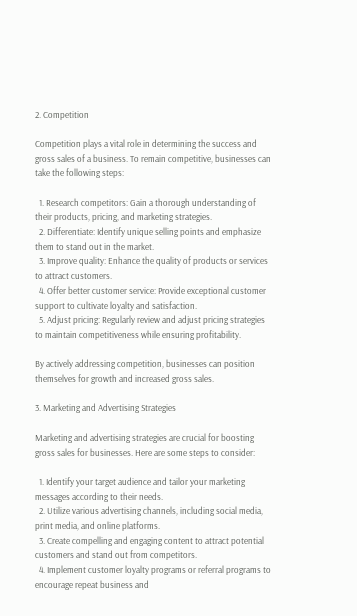2. Competition

Competition plays a vital role in determining the success and gross sales of a business. To remain competitive, businesses can take the following steps:

  1. Research competitors: Gain a thorough understanding of their products, pricing, and marketing strategies.
  2. Differentiate: Identify unique selling points and emphasize them to stand out in the market.
  3. Improve quality: Enhance the quality of products or services to attract customers.
  4. Offer better customer service: Provide exceptional customer support to cultivate loyalty and satisfaction.
  5. Adjust pricing: Regularly review and adjust pricing strategies to maintain competitiveness while ensuring profitability.

By actively addressing competition, businesses can position themselves for growth and increased gross sales.

3. Marketing and Advertising Strategies

Marketing and advertising strategies are crucial for boosting gross sales for businesses. Here are some steps to consider:

  1. Identify your target audience and tailor your marketing messages according to their needs.
  2. Utilize various advertising channels, including social media, print media, and online platforms.
  3. Create compelling and engaging content to attract potential customers and stand out from competitors.
  4. Implement customer loyalty programs or referral programs to encourage repeat business and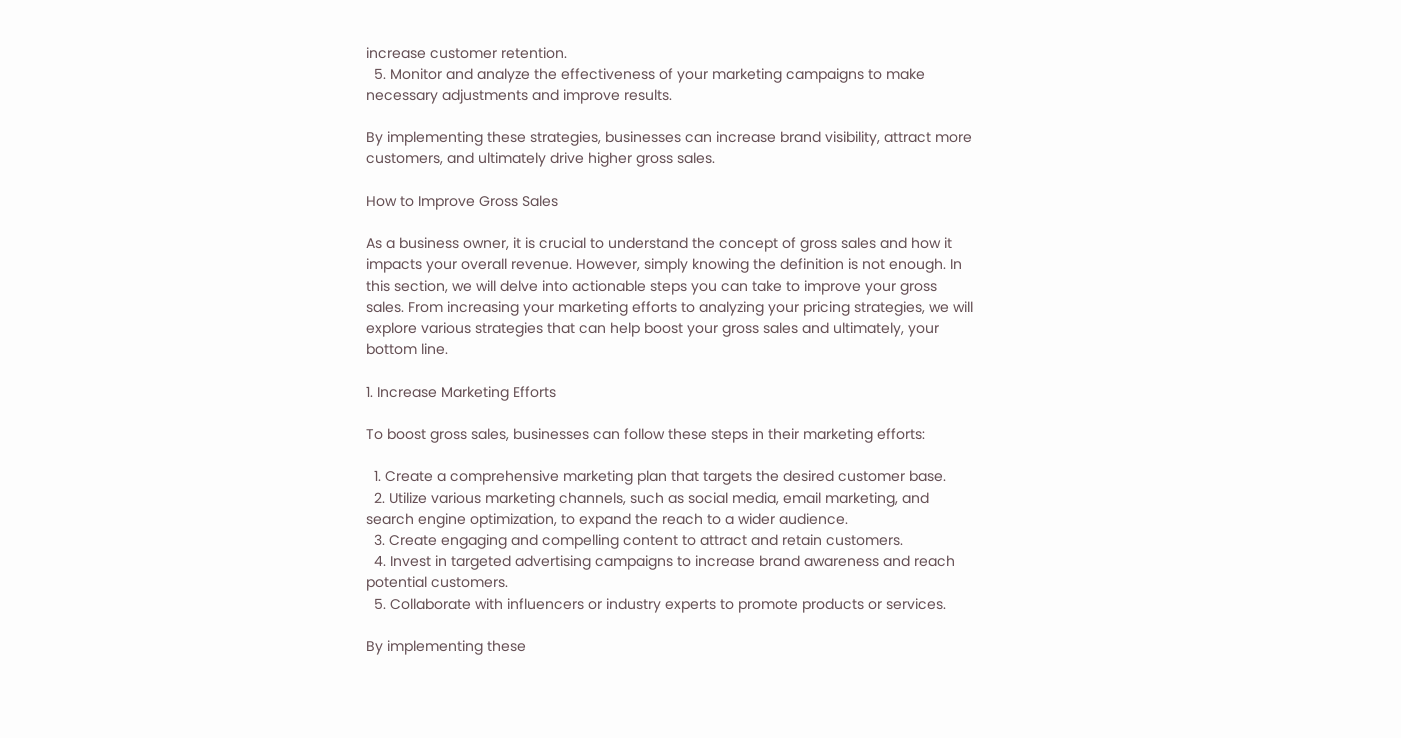increase customer retention.
  5. Monitor and analyze the effectiveness of your marketing campaigns to make necessary adjustments and improve results.

By implementing these strategies, businesses can increase brand visibility, attract more customers, and ultimately drive higher gross sales.

How to Improve Gross Sales

As a business owner, it is crucial to understand the concept of gross sales and how it impacts your overall revenue. However, simply knowing the definition is not enough. In this section, we will delve into actionable steps you can take to improve your gross sales. From increasing your marketing efforts to analyzing your pricing strategies, we will explore various strategies that can help boost your gross sales and ultimately, your bottom line.

1. Increase Marketing Efforts

To boost gross sales, businesses can follow these steps in their marketing efforts:

  1. Create a comprehensive marketing plan that targets the desired customer base.
  2. Utilize various marketing channels, such as social media, email marketing, and search engine optimization, to expand the reach to a wider audience.
  3. Create engaging and compelling content to attract and retain customers.
  4. Invest in targeted advertising campaigns to increase brand awareness and reach potential customers.
  5. Collaborate with influencers or industry experts to promote products or services.

By implementing these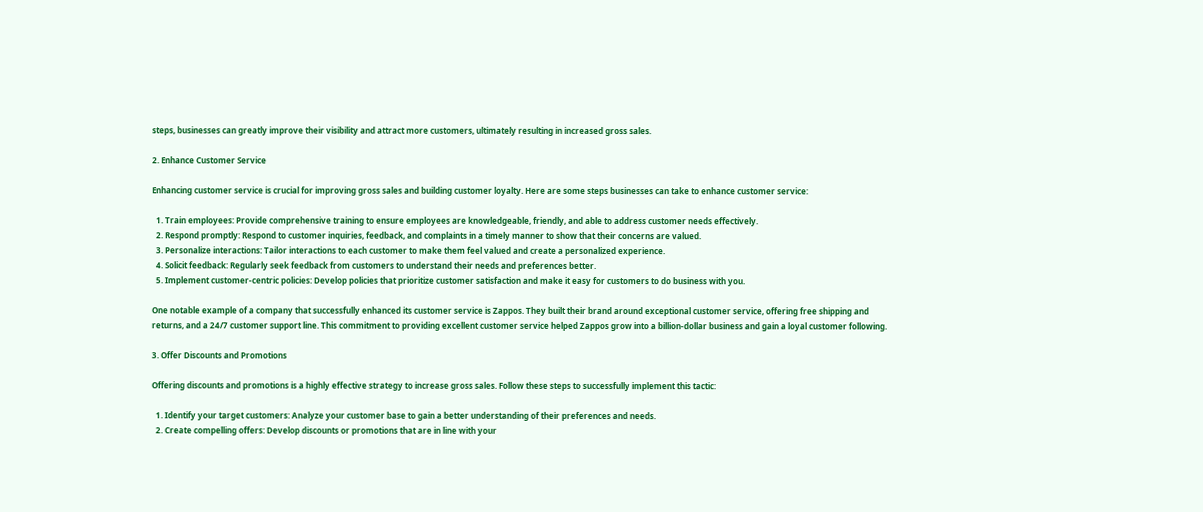steps, businesses can greatly improve their visibility and attract more customers, ultimately resulting in increased gross sales.

2. Enhance Customer Service

Enhancing customer service is crucial for improving gross sales and building customer loyalty. Here are some steps businesses can take to enhance customer service:

  1. Train employees: Provide comprehensive training to ensure employees are knowledgeable, friendly, and able to address customer needs effectively.
  2. Respond promptly: Respond to customer inquiries, feedback, and complaints in a timely manner to show that their concerns are valued.
  3. Personalize interactions: Tailor interactions to each customer to make them feel valued and create a personalized experience.
  4. Solicit feedback: Regularly seek feedback from customers to understand their needs and preferences better.
  5. Implement customer-centric policies: Develop policies that prioritize customer satisfaction and make it easy for customers to do business with you.

One notable example of a company that successfully enhanced its customer service is Zappos. They built their brand around exceptional customer service, offering free shipping and returns, and a 24/7 customer support line. This commitment to providing excellent customer service helped Zappos grow into a billion-dollar business and gain a loyal customer following.

3. Offer Discounts and Promotions

Offering discounts and promotions is a highly effective strategy to increase gross sales. Follow these steps to successfully implement this tactic:

  1. Identify your target customers: Analyze your customer base to gain a better understanding of their preferences and needs.
  2. Create compelling offers: Develop discounts or promotions that are in line with your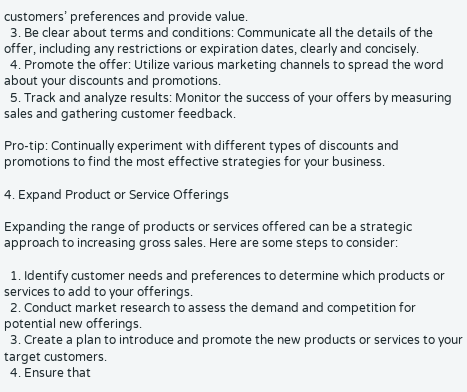customers’ preferences and provide value.
  3. Be clear about terms and conditions: Communicate all the details of the offer, including any restrictions or expiration dates, clearly and concisely.
  4. Promote the offer: Utilize various marketing channels to spread the word about your discounts and promotions.
  5. Track and analyze results: Monitor the success of your offers by measuring sales and gathering customer feedback.

Pro-tip: Continually experiment with different types of discounts and promotions to find the most effective strategies for your business.

4. Expand Product or Service Offerings

Expanding the range of products or services offered can be a strategic approach to increasing gross sales. Here are some steps to consider:

  1. Identify customer needs and preferences to determine which products or services to add to your offerings.
  2. Conduct market research to assess the demand and competition for potential new offerings.
  3. Create a plan to introduce and promote the new products or services to your target customers.
  4. Ensure that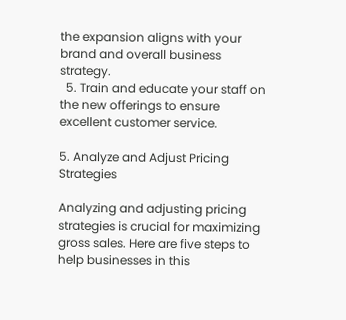the expansion aligns with your brand and overall business strategy.
  5. Train and educate your staff on the new offerings to ensure excellent customer service.

5. Analyze and Adjust Pricing Strategies

Analyzing and adjusting pricing strategies is crucial for maximizing gross sales. Here are five steps to help businesses in this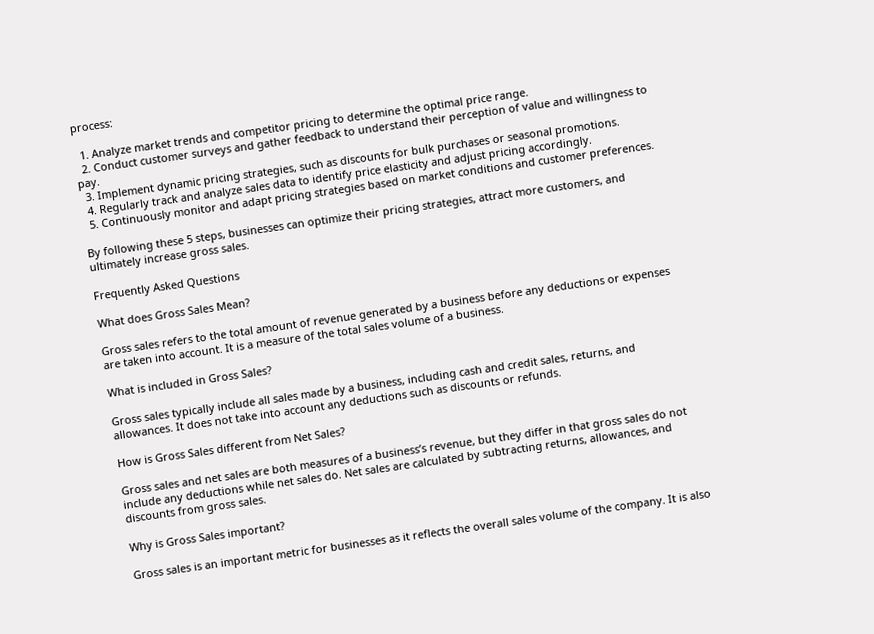process:

  1. Analyze market trends and competitor pricing to determine the optimal price range.
  2. Conduct customer surveys and gather feedback to understand their perception of value and willingness to pay.
  3. Implement dynamic pricing strategies, such as discounts for bulk purchases or seasonal promotions.
  4. Regularly track and analyze sales data to identify price elasticity and adjust pricing accordingly.
  5. Continuously monitor and adapt pricing strategies based on market conditions and customer preferences.

By following these 5 steps, businesses can optimize their pricing strategies, attract more customers, and ultimately increase gross sales.

Frequently Asked Questions

What does Gross Sales Mean?

Gross sales refers to the total amount of revenue generated by a business before any deductions or expenses are taken into account. It is a measure of the total sales volume of a business.

What is included in Gross Sales?

Gross sales typically include all sales made by a business, including cash and credit sales, returns, and allowances. It does not take into account any deductions such as discounts or refunds.

How is Gross Sales different from Net Sales?

Gross sales and net sales are both measures of a business’s revenue, but they differ in that gross sales do not include any deductions while net sales do. Net sales are calculated by subtracting returns, allowances, and discounts from gross sales.

Why is Gross Sales important?

Gross sales is an important metric for businesses as it reflects the overall sales volume of the company. It is also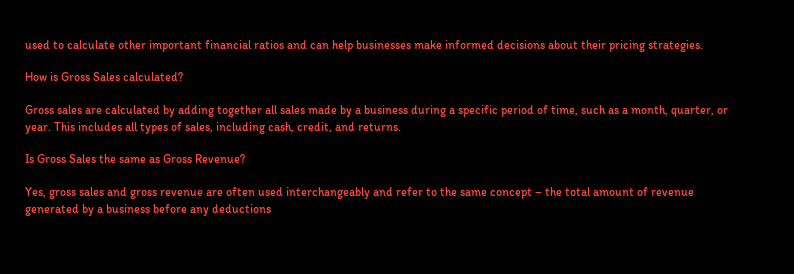used to calculate other important financial ratios and can help businesses make informed decisions about their pricing strategies.

How is Gross Sales calculated?

Gross sales are calculated by adding together all sales made by a business during a specific period of time, such as a month, quarter, or year. This includes all types of sales, including cash, credit, and returns.

Is Gross Sales the same as Gross Revenue?

Yes, gross sales and gross revenue are often used interchangeably and refer to the same concept – the total amount of revenue generated by a business before any deductions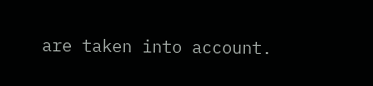are taken into account.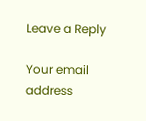Leave a Reply

Your email address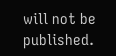will not be published.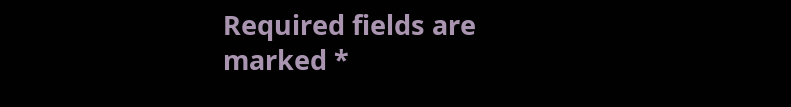Required fields are marked *